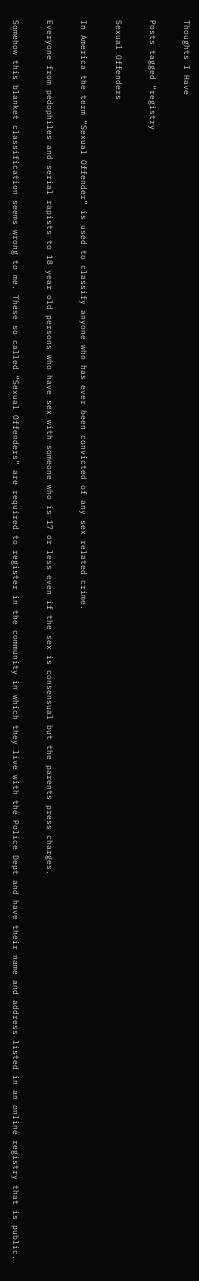Thoughts I Have

Posts tagged “registry

Sexual Offenders

In America the term “Sexual Offender” is used to classify anyone who has ever been convicted of any sex related crime.

Everyone from pedophiles and serial rapists to 18 year old persons who have sex with someone who is 17 or less even if the sex is consensual but the parents press charges.

Somehow this blanket classification seems wrong to me. These so called “Sexual Offenders” are required to register in the community in which they live with the Police Dept and have their name and address listed in an online registry that is public.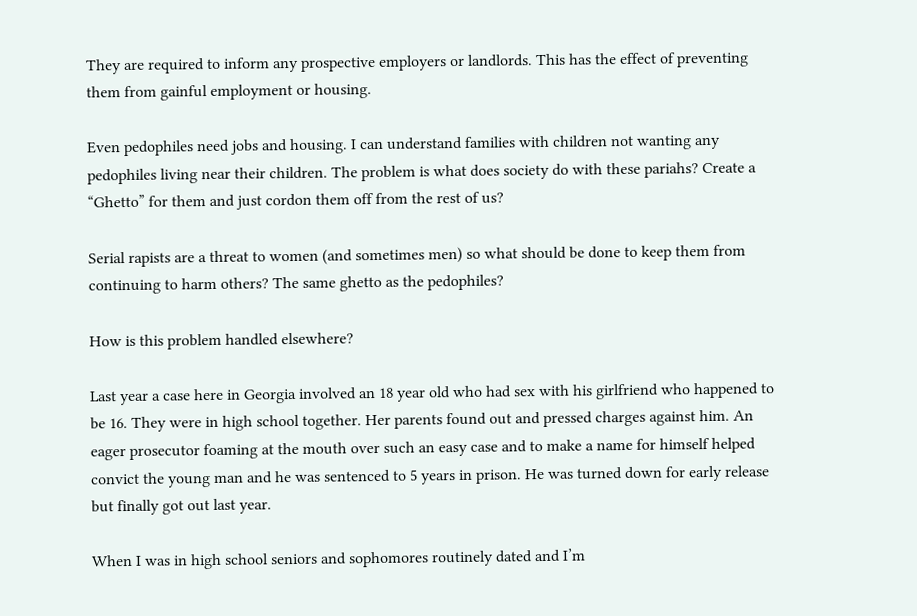They are required to inform any prospective employers or landlords. This has the effect of preventing them from gainful employment or housing.

Even pedophiles need jobs and housing. I can understand families with children not wanting any pedophiles living near their children. The problem is what does society do with these pariahs? Create a “Ghetto” for them and just cordon them off from the rest of us?

Serial rapists are a threat to women (and sometimes men) so what should be done to keep them from continuing to harm others? The same ghetto as the pedophiles?

How is this problem handled elsewhere?

Last year a case here in Georgia involved an 18 year old who had sex with his girlfriend who happened to be 16. They were in high school together. Her parents found out and pressed charges against him. An eager prosecutor foaming at the mouth over such an easy case and to make a name for himself helped convict the young man and he was sentenced to 5 years in prison. He was turned down for early release but finally got out last year.

When I was in high school seniors and sophomores routinely dated and I’m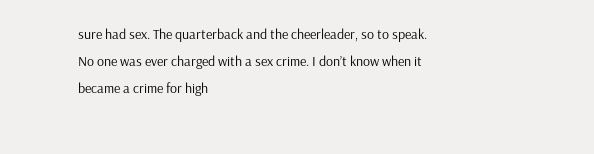sure had sex. The quarterback and the cheerleader, so to speak. No one was ever charged with a sex crime. I don’t know when it became a crime for high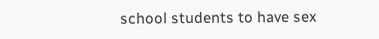school students to have sex